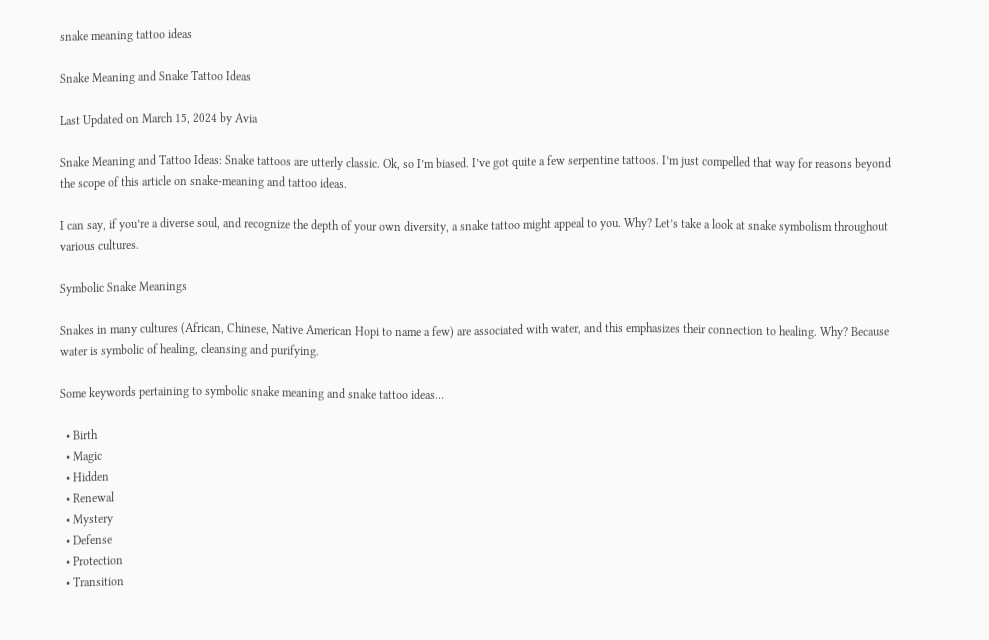snake meaning tattoo ideas

Snake Meaning and Snake Tattoo Ideas

Last Updated on March 15, 2024 by Avia

Snake Meaning and Tattoo Ideas: Snake tattoos are utterly classic. Ok, so I’m biased. I’ve got quite a few serpentine tattoos. I’m just compelled that way for reasons beyond the scope of this article on snake-meaning and tattoo ideas.

I can say, if you’re a diverse soul, and recognize the depth of your own diversity, a snake tattoo might appeal to you. Why? Let’s take a look at snake symbolism throughout various cultures.

Symbolic Snake Meanings

Snakes in many cultures (African, Chinese, Native American Hopi to name a few) are associated with water, and this emphasizes their connection to healing. Why? Because water is symbolic of healing, cleansing and purifying.

Some keywords pertaining to symbolic snake meaning and snake tattoo ideas…

  • Birth
  • Magic
  • Hidden
  • Renewal
  • Mystery
  • Defense
  • Protection
  • Transition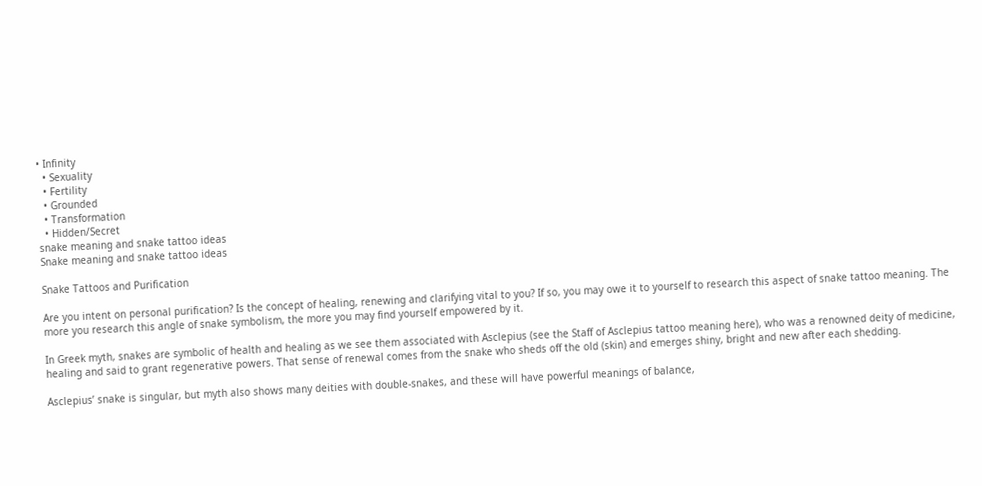• Infinity
  • Sexuality
  • Fertility
  • Grounded
  • Transformation
  • Hidden/Secret
snake meaning and snake tattoo ideas
Snake meaning and snake tattoo ideas

Snake Tattoos and Purification

Are you intent on personal purification? Is the concept of healing, renewing and clarifying vital to you? If so, you may owe it to yourself to research this aspect of snake tattoo meaning. The more you research this angle of snake symbolism, the more you may find yourself empowered by it.

In Greek myth, snakes are symbolic of health and healing as we see them associated with Asclepius (see the Staff of Asclepius tattoo meaning here), who was a renowned deity of medicine, healing and said to grant regenerative powers. That sense of renewal comes from the snake who sheds off the old (skin) and emerges shiny, bright and new after each shedding.

Asclepius’ snake is singular, but myth also shows many deities with double-snakes, and these will have powerful meanings of balance,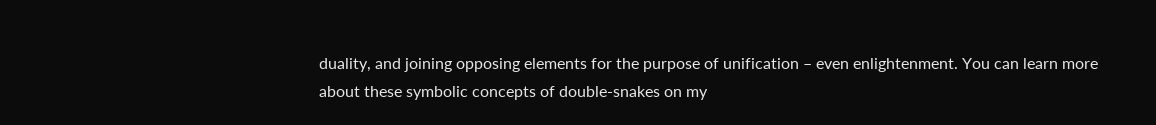duality, and joining opposing elements for the purpose of unification – even enlightenment. You can learn more about these symbolic concepts of double-snakes on my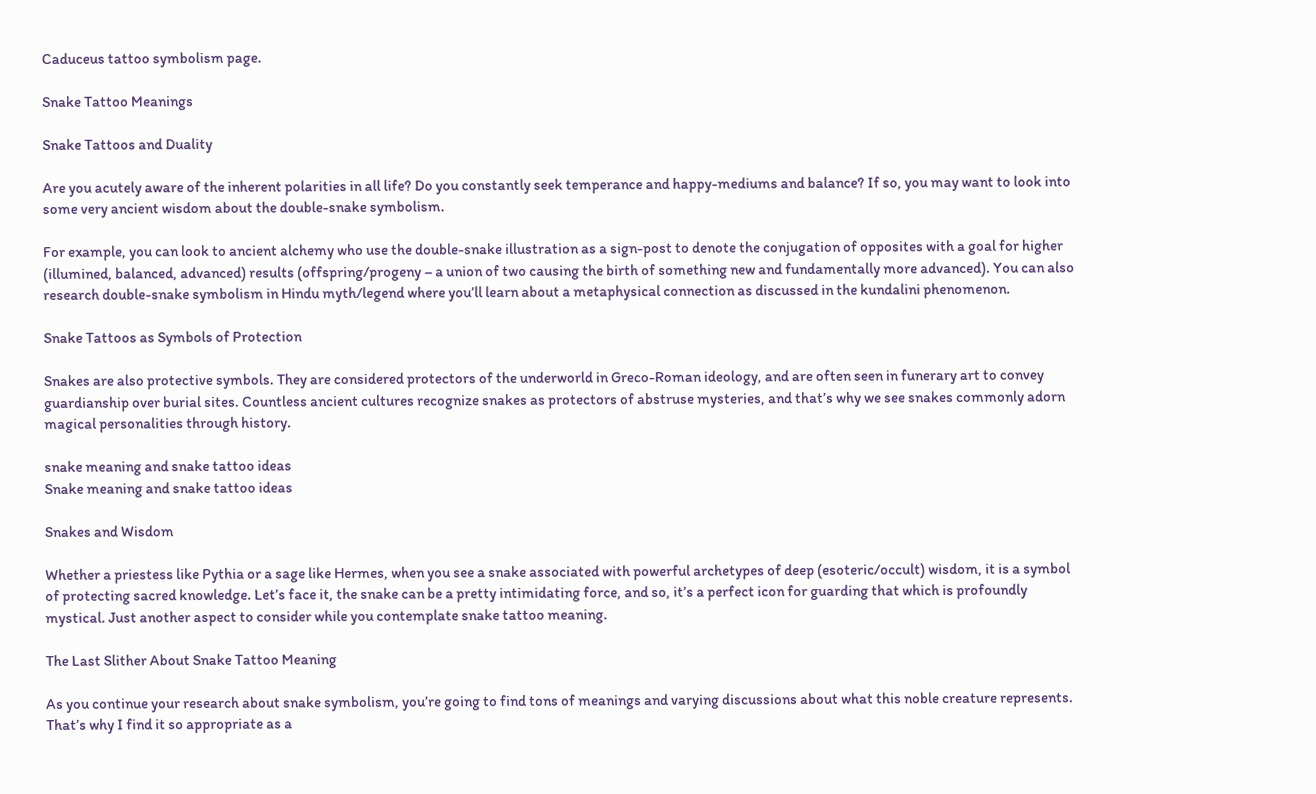Caduceus tattoo symbolism page.

Snake Tattoo Meanings

Snake Tattoos and Duality

Are you acutely aware of the inherent polarities in all life? Do you constantly seek temperance and happy-mediums and balance? If so, you may want to look into some very ancient wisdom about the double-snake symbolism.

For example, you can look to ancient alchemy who use the double-snake illustration as a sign-post to denote the conjugation of opposites with a goal for higher (illumined, balanced, advanced) results (offspring/progeny – a union of two causing the birth of something new and fundamentally more advanced). You can also research double-snake symbolism in Hindu myth/legend where you’ll learn about a metaphysical connection as discussed in the kundalini phenomenon.

Snake Tattoos as Symbols of Protection

Snakes are also protective symbols. They are considered protectors of the underworld in Greco-Roman ideology, and are often seen in funerary art to convey guardianship over burial sites. Countless ancient cultures recognize snakes as protectors of abstruse mysteries, and that’s why we see snakes commonly adorn magical personalities through history.

snake meaning and snake tattoo ideas
Snake meaning and snake tattoo ideas

Snakes and Wisdom

Whether a priestess like Pythia or a sage like Hermes, when you see a snake associated with powerful archetypes of deep (esoteric/occult) wisdom, it is a symbol of protecting sacred knowledge. Let’s face it, the snake can be a pretty intimidating force, and so, it’s a perfect icon for guarding that which is profoundly mystical. Just another aspect to consider while you contemplate snake tattoo meaning.

The Last Slither About Snake Tattoo Meaning

As you continue your research about snake symbolism, you’re going to find tons of meanings and varying discussions about what this noble creature represents. That’s why I find it so appropriate as a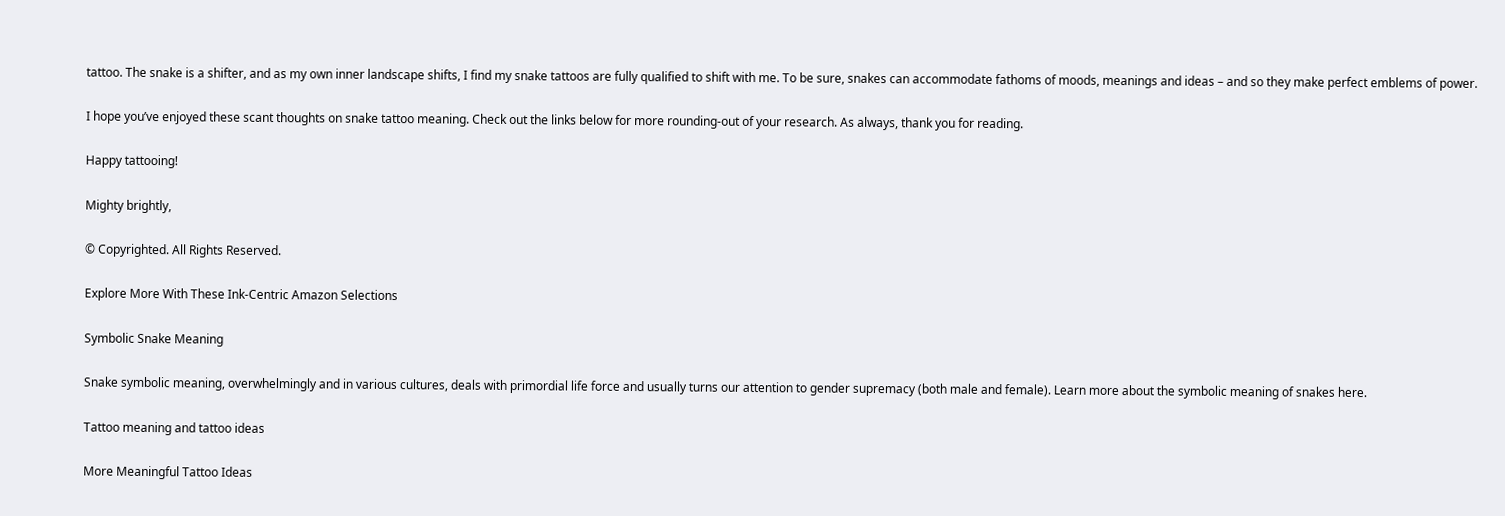tattoo. The snake is a shifter, and as my own inner landscape shifts, I find my snake tattoos are fully qualified to shift with me. To be sure, snakes can accommodate fathoms of moods, meanings and ideas – and so they make perfect emblems of power.

I hope you’ve enjoyed these scant thoughts on snake tattoo meaning. Check out the links below for more rounding-out of your research. As always, thank you for reading.

Happy tattooing!

Mighty brightly,

© Copyrighted. All Rights Reserved.

Explore More With These Ink-Centric Amazon Selections

Symbolic Snake Meaning

Snake symbolic meaning, overwhelmingly and in various cultures, deals with primordial life force and usually turns our attention to gender supremacy (both male and female). Learn more about the symbolic meaning of snakes here.

Tattoo meaning and tattoo ideas

More Meaningful Tattoo Ideas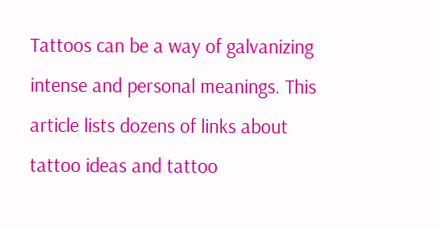Tattoos can be a way of galvanizing intense and personal meanings. This article lists dozens of links about tattoo ideas and tattoo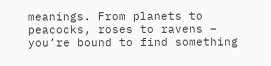meanings. From planets to peacocks, roses to ravens – you’re bound to find something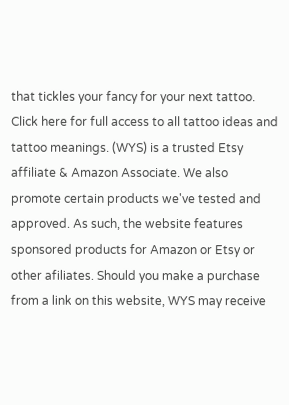that tickles your fancy for your next tattoo.  Click here for full access to all tattoo ideas and tattoo meanings. (WYS) is a trusted Etsy affiliate & Amazon Associate. We also promote certain products we've tested and approved. As such, the website features sponsored products for Amazon or Etsy or other afiliates. Should you make a purchase from a link on this website, WYS may receive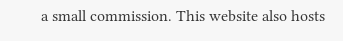a small commission. This website also hosts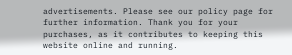advertisements. Please see our policy page for further information. Thank you for your purchases, as it contributes to keeping this website online and running.